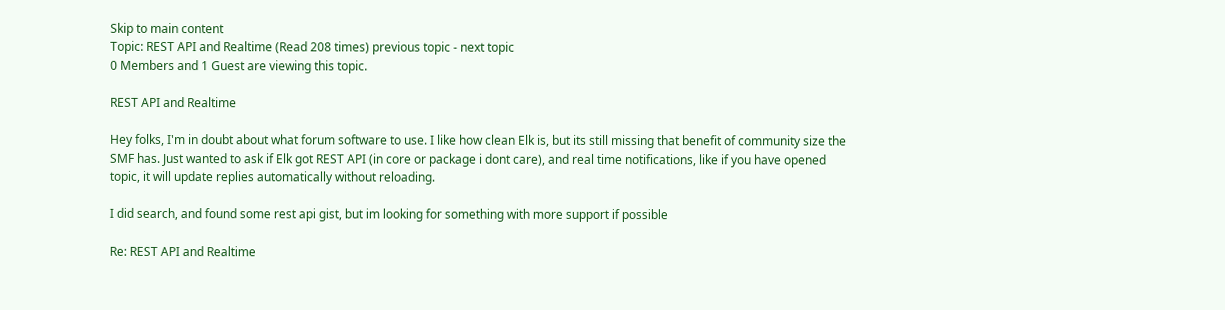Skip to main content
Topic: REST API and Realtime (Read 208 times) previous topic - next topic
0 Members and 1 Guest are viewing this topic.

REST API and Realtime

Hey folks, I'm in doubt about what forum software to use. I like how clean Elk is, but its still missing that benefit of community size the SMF has. Just wanted to ask if Elk got REST API (in core or package i dont care), and real time notifications, like if you have opened topic, it will update replies automatically without reloading.

I did search, and found some rest api gist, but im looking for something with more support if possible

Re: REST API and Realtime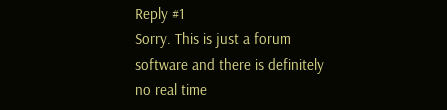Reply #1
Sorry. This is just a forum software and there is definitely no real time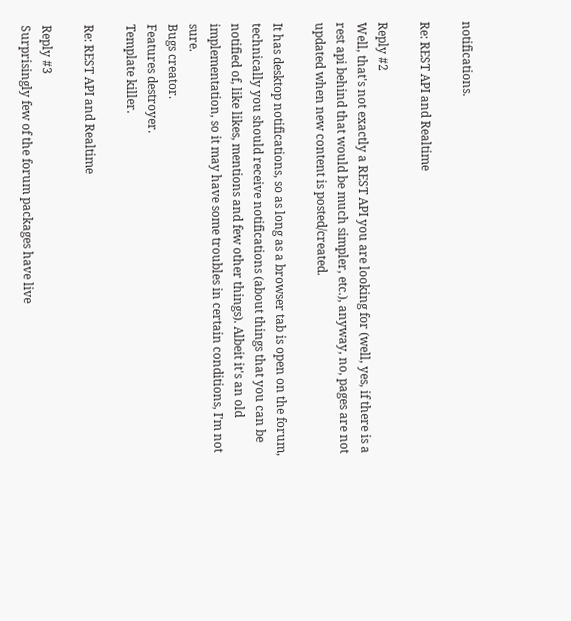notifications.

Re: REST API and Realtime

Reply #2
Well, that's not exactly a REST API you are looking for (well, yes, if there is a rest api behind that would be much simpler, etc.), anyway, no, pages are not updated when new content is posted/created.

It has desktop notifications, so as long as a browser tab is open on the forum, technically you should receive notifications (about things that you can be notified of, like likes, mentions and few other things). Albeit it's an old implementation, so it may have some troubles in certain conditions, I'm not sure.
Bugs creator.
Features destroyer.
Template killer.

Re: REST API and Realtime

Reply #3
Surprisingly few of the forum packages have live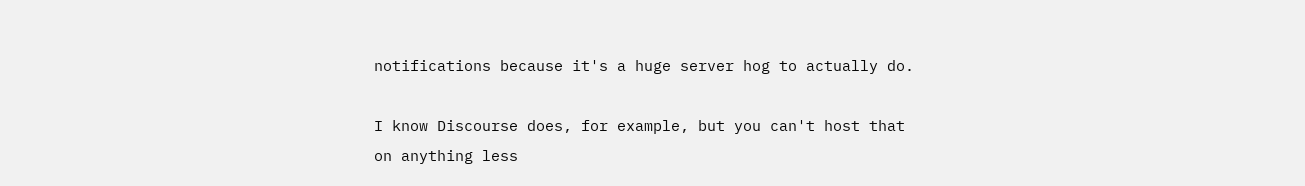notifications because it's a huge server hog to actually do.

I know Discourse does, for example, but you can't host that on anything less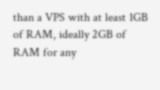than a VPS with at least 1GB of RAM, ideally 2GB of RAM for any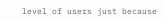level of users just because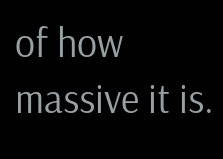of how massive it is.